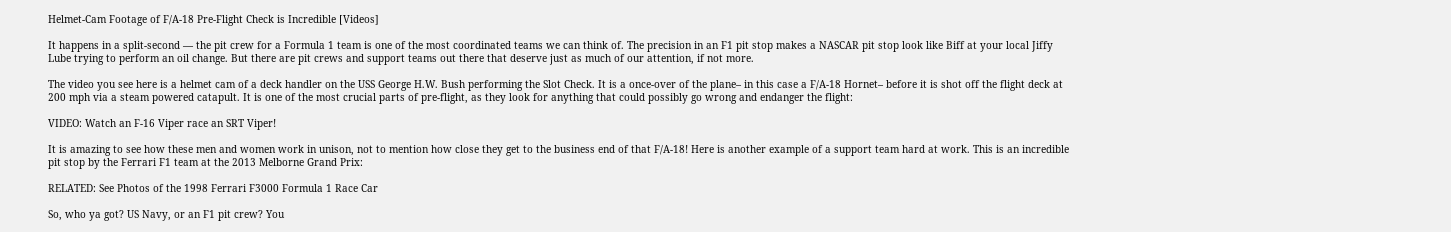Helmet-Cam Footage of F/A-18 Pre-Flight Check is Incredible [Videos]

It happens in a split-second — the pit crew for a Formula 1 team is one of the most coordinated teams we can think of. The precision in an F1 pit stop makes a NASCAR pit stop look like Biff at your local Jiffy Lube trying to perform an oil change. But there are pit crews and support teams out there that deserve just as much of our attention, if not more.

The video you see here is a helmet cam of a deck handler on the USS George H.W. Bush performing the Slot Check. It is a once-over of the plane– in this case a F/A-18 Hornet– before it is shot off the flight deck at 200 mph via a steam powered catapult. It is one of the most crucial parts of pre-flight, as they look for anything that could possibly go wrong and endanger the flight:

VIDEO: Watch an F-16 Viper race an SRT Viper!

It is amazing to see how these men and women work in unison, not to mention how close they get to the business end of that F/A-18! Here is another example of a support team hard at work. This is an incredible pit stop by the Ferrari F1 team at the 2013 Melborne Grand Prix:

RELATED: See Photos of the 1998 Ferrari F3000 Formula 1 Race Car

So, who ya got? US Navy, or an F1 pit crew? You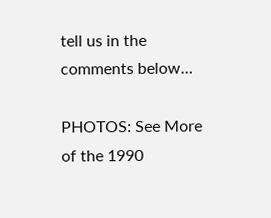tell us in the comments below…

PHOTOS: See More of the 1990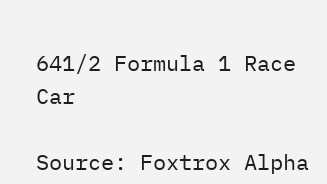641/2 Formula 1 Race Car

Source: Foxtrox Alpha